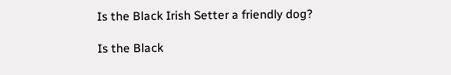Is the Black Irish Setter a friendly dog?

Is the Black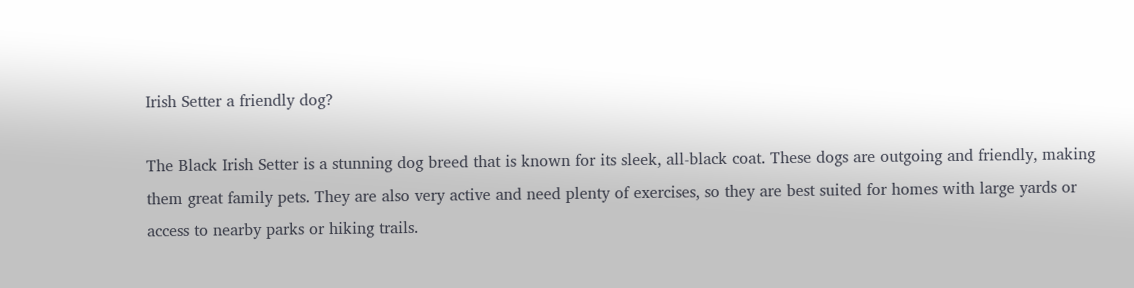Irish Setter a friendly dog?

The Black Irish Setter is a stunning dog breed that is known for its sleek, all-black coat. These dogs are outgoing and friendly, making them great family pets. They are also very active and need plenty of exercises, so they are best suited for homes with large yards or access to nearby parks or hiking trails.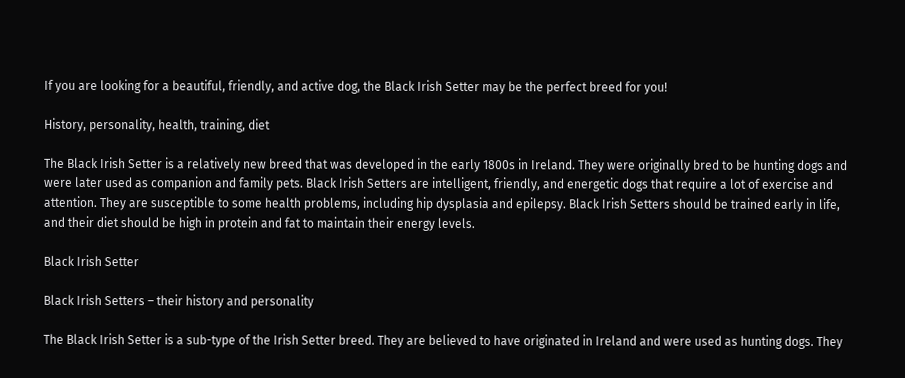If you are looking for a beautiful, friendly, and active dog, the Black Irish Setter may be the perfect breed for you!

History, personality, health, training, diet

The Black Irish Setter is a relatively new breed that was developed in the early 1800s in Ireland. They were originally bred to be hunting dogs and were later used as companion and family pets. Black Irish Setters are intelligent, friendly, and energetic dogs that require a lot of exercise and attention. They are susceptible to some health problems, including hip dysplasia and epilepsy. Black Irish Setters should be trained early in life, and their diet should be high in protein and fat to maintain their energy levels.

Black Irish Setter

Black Irish Setters – their history and personality

The Black Irish Setter is a sub-type of the Irish Setter breed. They are believed to have originated in Ireland and were used as hunting dogs. They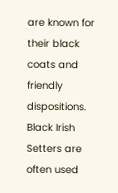are known for their black coats and friendly dispositions. Black Irish Setters are often used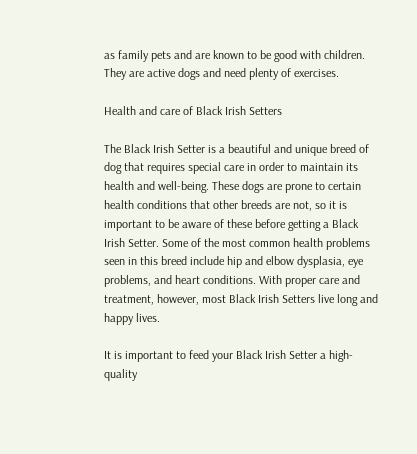as family pets and are known to be good with children. They are active dogs and need plenty of exercises.

Health and care of Black Irish Setters

The Black Irish Setter is a beautiful and unique breed of dog that requires special care in order to maintain its health and well-being. These dogs are prone to certain health conditions that other breeds are not, so it is important to be aware of these before getting a Black Irish Setter. Some of the most common health problems seen in this breed include hip and elbow dysplasia, eye problems, and heart conditions. With proper care and treatment, however, most Black Irish Setters live long and happy lives.

It is important to feed your Black Irish Setter a high-quality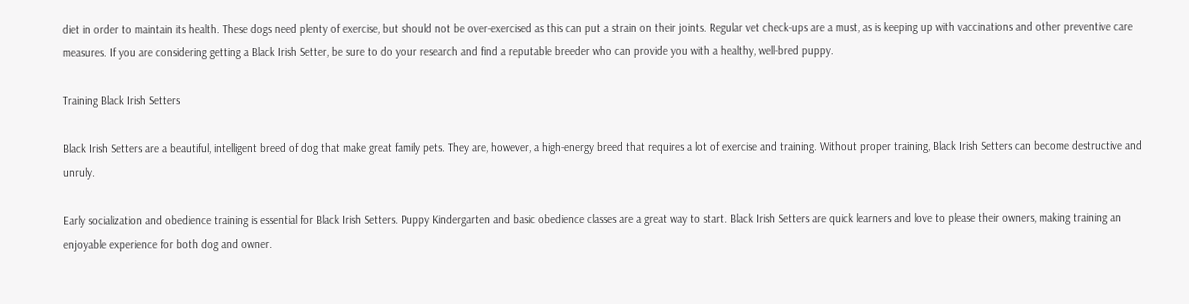diet in order to maintain its health. These dogs need plenty of exercise, but should not be over-exercised as this can put a strain on their joints. Regular vet check-ups are a must, as is keeping up with vaccinations and other preventive care measures. If you are considering getting a Black Irish Setter, be sure to do your research and find a reputable breeder who can provide you with a healthy, well-bred puppy.

Training Black Irish Setters

Black Irish Setters are a beautiful, intelligent breed of dog that make great family pets. They are, however, a high-energy breed that requires a lot of exercise and training. Without proper training, Black Irish Setters can become destructive and unruly.

Early socialization and obedience training is essential for Black Irish Setters. Puppy Kindergarten and basic obedience classes are a great way to start. Black Irish Setters are quick learners and love to please their owners, making training an enjoyable experience for both dog and owner.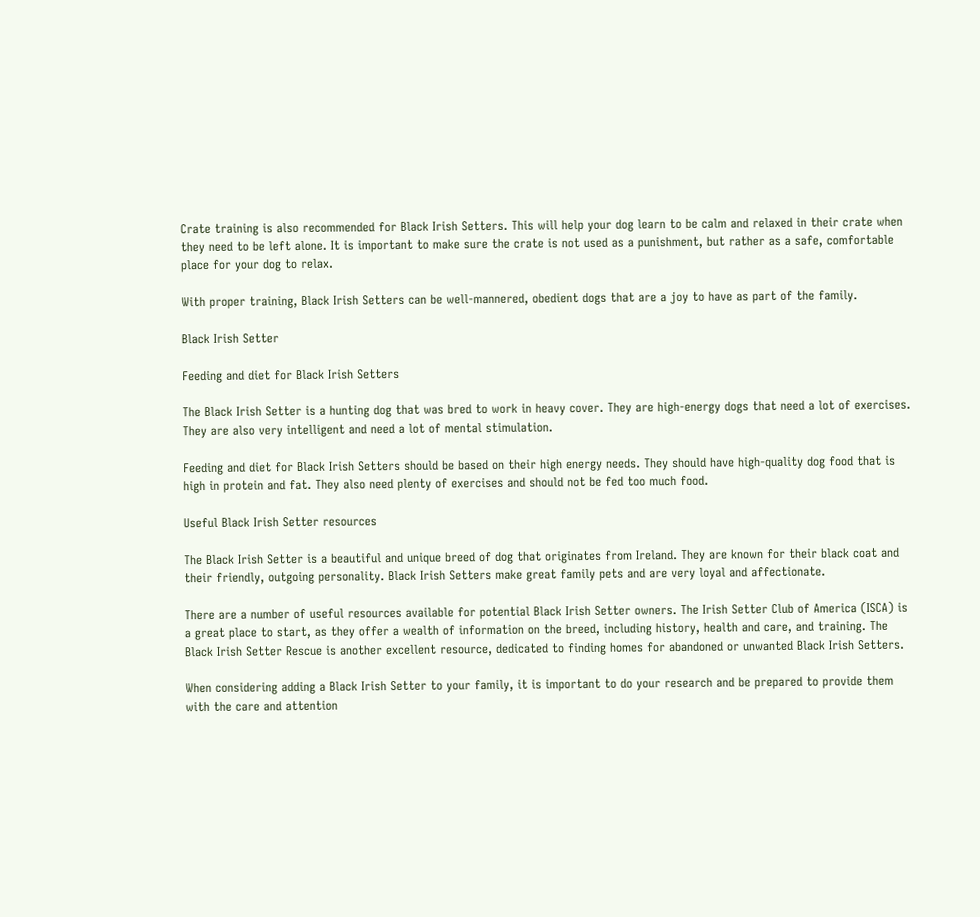Crate training is also recommended for Black Irish Setters. This will help your dog learn to be calm and relaxed in their crate when they need to be left alone. It is important to make sure the crate is not used as a punishment, but rather as a safe, comfortable place for your dog to relax.

With proper training, Black Irish Setters can be well-mannered, obedient dogs that are a joy to have as part of the family.

Black Irish Setter

Feeding and diet for Black Irish Setters

The Black Irish Setter is a hunting dog that was bred to work in heavy cover. They are high-energy dogs that need a lot of exercises. They are also very intelligent and need a lot of mental stimulation.

Feeding and diet for Black Irish Setters should be based on their high energy needs. They should have high-quality dog food that is high in protein and fat. They also need plenty of exercises and should not be fed too much food.

Useful Black Irish Setter resources

The Black Irish Setter is a beautiful and unique breed of dog that originates from Ireland. They are known for their black coat and their friendly, outgoing personality. Black Irish Setters make great family pets and are very loyal and affectionate.

There are a number of useful resources available for potential Black Irish Setter owners. The Irish Setter Club of America (ISCA) is a great place to start, as they offer a wealth of information on the breed, including history, health and care, and training. The Black Irish Setter Rescue is another excellent resource, dedicated to finding homes for abandoned or unwanted Black Irish Setters.

When considering adding a Black Irish Setter to your family, it is important to do your research and be prepared to provide them with the care and attention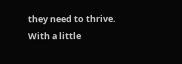they need to thrive. With a little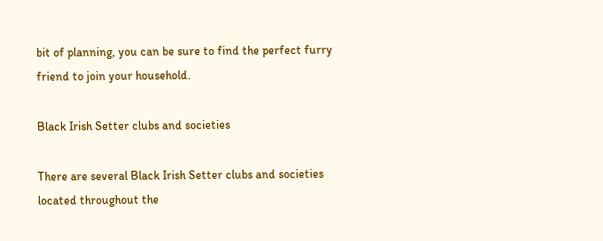bit of planning, you can be sure to find the perfect furry friend to join your household.

Black Irish Setter clubs and societies

There are several Black Irish Setter clubs and societies located throughout the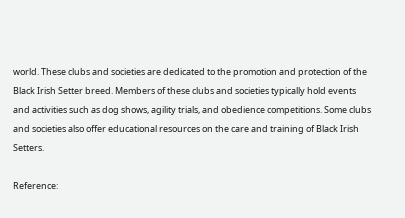world. These clubs and societies are dedicated to the promotion and protection of the Black Irish Setter breed. Members of these clubs and societies typically hold events and activities such as dog shows, agility trials, and obedience competitions. Some clubs and societies also offer educational resources on the care and training of Black Irish Setters.

Reference: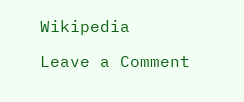Wikipedia

Leave a Comment